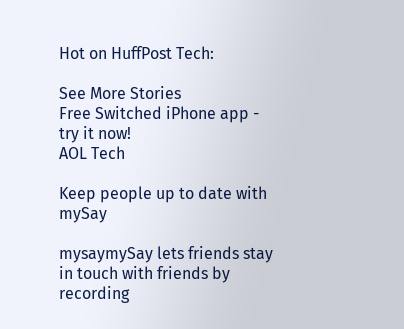Hot on HuffPost Tech:

See More Stories
Free Switched iPhone app - try it now!
AOL Tech

Keep people up to date with mySay

mysaymySay lets friends stay in touch with friends by recording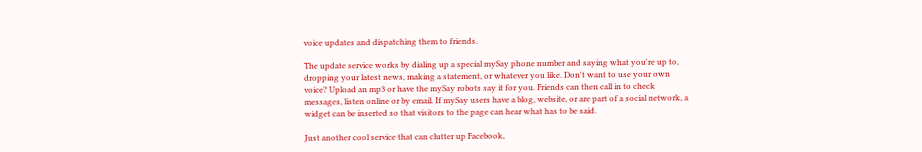voice updates and dispatching them to friends.

The update service works by dialing up a special mySay phone number and saying what you're up to, dropping your latest news, making a statement, or whatever you like. Don't want to use your own voice? Upload an mp3 or have the mySay robots say it for you. Friends can then call in to check messages, listen online or by email. If mySay users have a blog, website, or are part of a social network, a widget can be inserted so that visitors to the page can hear what has to be said.

Just another cool service that can clutter up Facebook,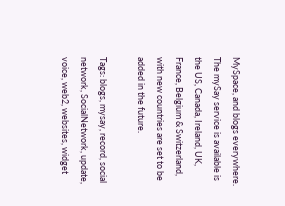MySpace, and blogs everywhere. The mySay service is available is the US, Canada, Ireland, UK, France, Belgium & Switzerland, with new countries are set to be added in the future.

Tags: blogs, mysay, record, social network, SocialNetwork, update, voice, web2, websites, widget